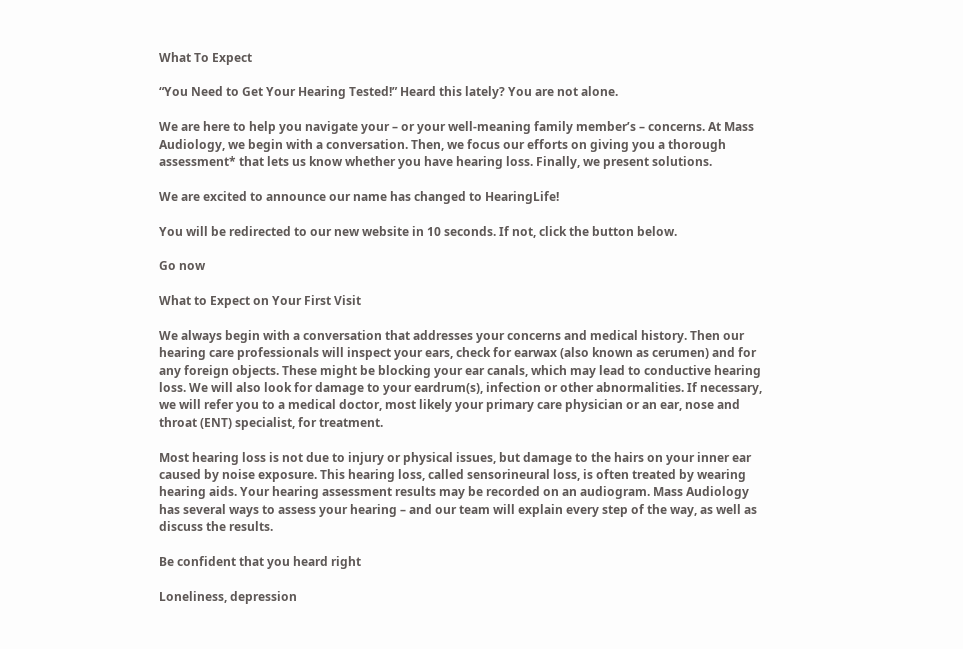What To Expect

“You Need to Get Your Hearing Tested!” Heard this lately? You are not alone.

We are here to help you navigate your – or your well-meaning family member’s – concerns. At Mass Audiology, we begin with a conversation. Then, we focus our efforts on giving you a thorough assessment* that lets us know whether you have hearing loss. Finally, we present solutions.

We are excited to announce our name has changed to HearingLife!

You will be redirected to our new website in 10 seconds. If not, click the button below.

Go now

What to Expect on Your First Visit

We always begin with a conversation that addresses your concerns and medical history. Then our hearing care professionals will inspect your ears, check for earwax (also known as cerumen) and for any foreign objects. These might be blocking your ear canals, which may lead to conductive hearing loss. We will also look for damage to your eardrum(s), infection or other abnormalities. If necessary, we will refer you to a medical doctor, most likely your primary care physician or an ear, nose and throat (ENT) specialist, for treatment.

Most hearing loss is not due to injury or physical issues, but damage to the hairs on your inner ear caused by noise exposure. This hearing loss, called sensorineural loss, is often treated by wearing hearing aids. Your hearing assessment results may be recorded on an audiogram. Mass Audiology has several ways to assess your hearing – and our team will explain every step of the way, as well as discuss the results.

Be confident that you heard right

Loneliness, depression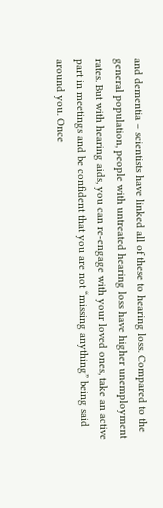and dementia – scientists have linked all of these to hearing loss. Compared to the general population, people with untreated hearing loss have higher unemployment rates. But with hearing aids, you can re-engage with your loved ones, take an active part in meetings and be confident that you are not “missing anything” being said around you. Once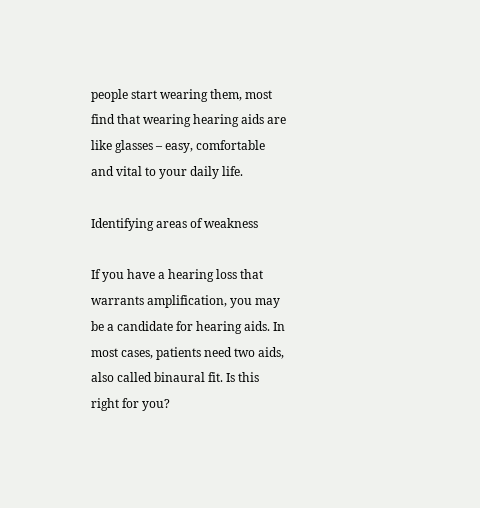people start wearing them, most find that wearing hearing aids are like glasses – easy, comfortable and vital to your daily life.

Identifying areas of weakness

If you have a hearing loss that warrants amplification, you may be a candidate for hearing aids. In most cases, patients need two aids, also called binaural fit. Is this right for you?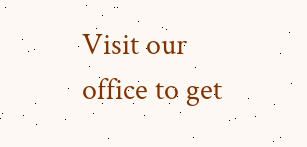Visit our office to get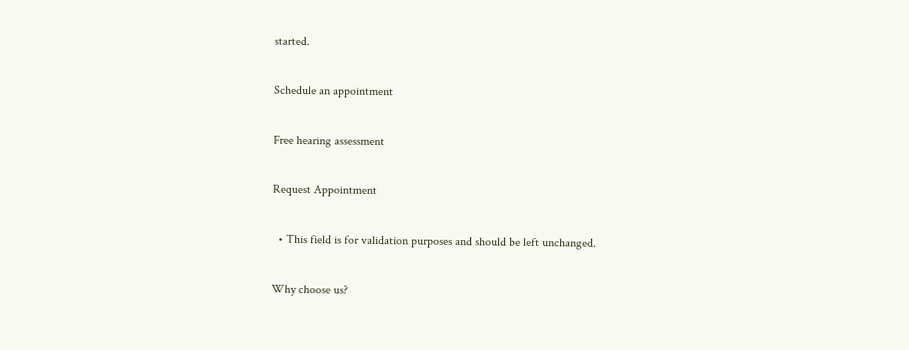started.

Schedule an appointment

Free hearing assessment

Request Appointment

  • This field is for validation purposes and should be left unchanged.

Why choose us?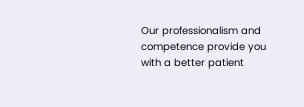Our professionalism and competence provide you with a better patient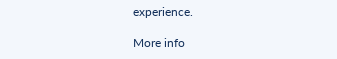experience.

More info